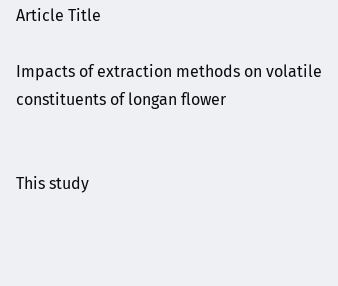Article Title

Impacts of extraction methods on volatile constituents of longan flower


This study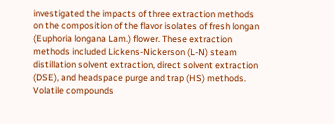investigated the impacts of three extraction methods on the composition of the flavor isolates of fresh longan (Euphoria longana Lam.) flower. These extraction methods included Lickens-Nickerson (L-N) steam distillation solvent extraction, direct solvent extraction (DSE), and headspace purge and trap (HS) methods. Volatile compounds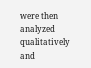were then analyzed qualitatively and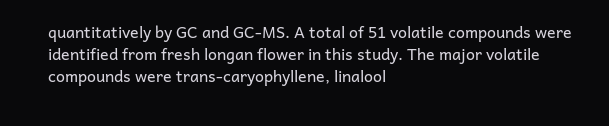quantitatively by GC and GC-MS. A total of 51 volatile compounds were identified from fresh longan flower in this study. The major volatile compounds were trans-caryophyllene, linalool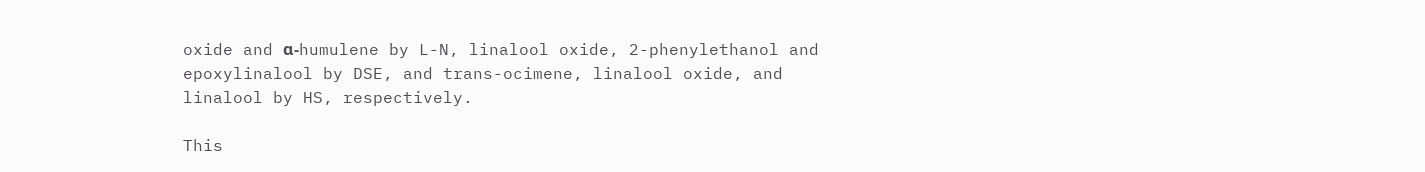oxide and α-humulene by L-N, linalool oxide, 2-phenylethanol and epoxylinalool by DSE, and trans-ocimene, linalool oxide, and linalool by HS, respectively.

This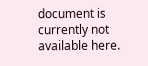document is currently not available here.